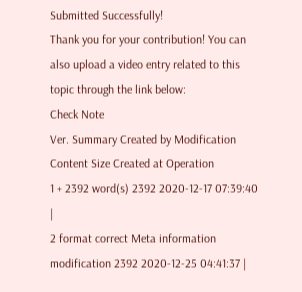Submitted Successfully!
Thank you for your contribution! You can also upload a video entry related to this topic through the link below:
Check Note
Ver. Summary Created by Modification Content Size Created at Operation
1 + 2392 word(s) 2392 2020-12-17 07:39:40 |
2 format correct Meta information modification 2392 2020-12-25 04:41:37 |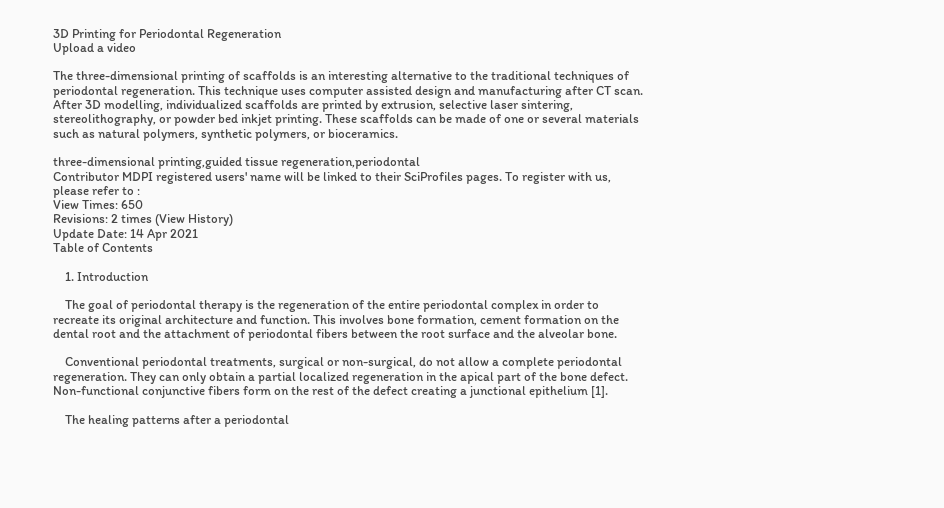3D Printing for Periodontal Regeneration
Upload a video

The three-dimensional printing of scaffolds is an interesting alternative to the traditional techniques of periodontal regeneration. This technique uses computer assisted design and manufacturing after CT scan. After 3D modelling, individualized scaffolds are printed by extrusion, selective laser sintering, stereolithography, or powder bed inkjet printing. These scaffolds can be made of one or several materials such as natural polymers, synthetic polymers, or bioceramics.

three-dimensional printing,guided tissue regeneration,periodontal
Contributor MDPI registered users' name will be linked to their SciProfiles pages. To register with us, please refer to :
View Times: 650
Revisions: 2 times (View History)
Update Date: 14 Apr 2021
Table of Contents

    1. Introduction

    The goal of periodontal therapy is the regeneration of the entire periodontal complex in order to recreate its original architecture and function. This involves bone formation, cement formation on the dental root and the attachment of periodontal fibers between the root surface and the alveolar bone.

    Conventional periodontal treatments, surgical or non-surgical, do not allow a complete periodontal regeneration. They can only obtain a partial localized regeneration in the apical part of the bone defect. Non-functional conjunctive fibers form on the rest of the defect creating a junctional epithelium [1].

    The healing patterns after a periodontal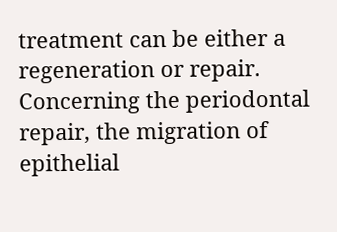treatment can be either a regeneration or repair. Concerning the periodontal repair, the migration of epithelial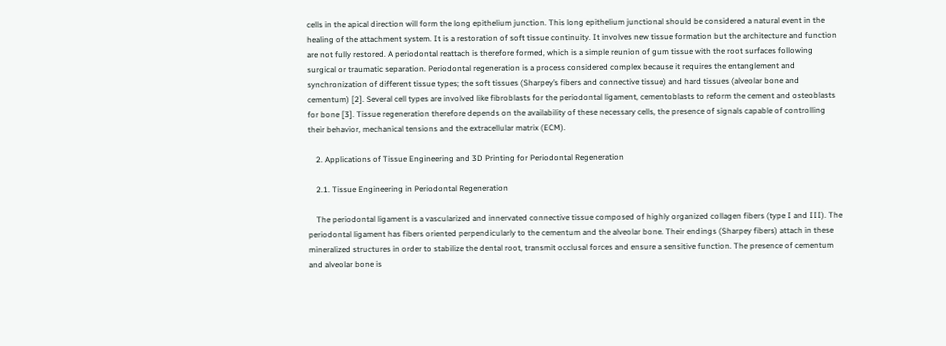cells in the apical direction will form the long epithelium junction. This long epithelium junctional should be considered a natural event in the healing of the attachment system. It is a restoration of soft tissue continuity. It involves new tissue formation but the architecture and function are not fully restored. A periodontal reattach is therefore formed, which is a simple reunion of gum tissue with the root surfaces following surgical or traumatic separation. Periodontal regeneration is a process considered complex because it requires the entanglement and synchronization of different tissue types; the soft tissues (Sharpey’s fibers and connective tissue) and hard tissues (alveolar bone and cementum) [2]. Several cell types are involved like fibroblasts for the periodontal ligament, cementoblasts to reform the cement and osteoblasts for bone [3]. Tissue regeneration therefore depends on the availability of these necessary cells, the presence of signals capable of controlling their behavior, mechanical tensions and the extracellular matrix (ECM).

    2. Applications of Tissue Engineering and 3D Printing for Periodontal Regeneration

    2.1. Tissue Engineering in Periodontal Regeneration

    The periodontal ligament is a vascularized and innervated connective tissue composed of highly organized collagen fibers (type I and III). The periodontal ligament has fibers oriented perpendicularly to the cementum and the alveolar bone. Their endings (Sharpey fibers) attach in these mineralized structures in order to stabilize the dental root, transmit occlusal forces and ensure a sensitive function. The presence of cementum and alveolar bone is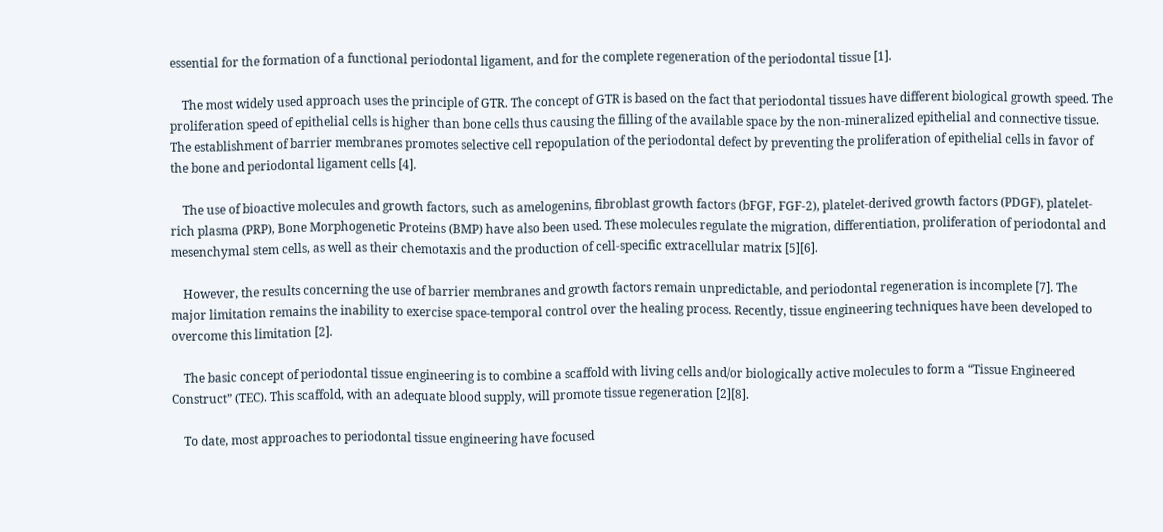essential for the formation of a functional periodontal ligament, and for the complete regeneration of the periodontal tissue [1].

    The most widely used approach uses the principle of GTR. The concept of GTR is based on the fact that periodontal tissues have different biological growth speed. The proliferation speed of epithelial cells is higher than bone cells thus causing the filling of the available space by the non-mineralized epithelial and connective tissue. The establishment of barrier membranes promotes selective cell repopulation of the periodontal defect by preventing the proliferation of epithelial cells in favor of the bone and periodontal ligament cells [4].

    The use of bioactive molecules and growth factors, such as amelogenins, fibroblast growth factors (bFGF, FGF-2), platelet-derived growth factors (PDGF), platelet-rich plasma (PRP), Bone Morphogenetic Proteins (BMP) have also been used. These molecules regulate the migration, differentiation, proliferation of periodontal and mesenchymal stem cells, as well as their chemotaxis and the production of cell-specific extracellular matrix [5][6].

    However, the results concerning the use of barrier membranes and growth factors remain unpredictable, and periodontal regeneration is incomplete [7]. The major limitation remains the inability to exercise space-temporal control over the healing process. Recently, tissue engineering techniques have been developed to overcome this limitation [2].

    The basic concept of periodontal tissue engineering is to combine a scaffold with living cells and/or biologically active molecules to form a “Tissue Engineered Construct” (TEC). This scaffold, with an adequate blood supply, will promote tissue regeneration [2][8].

    To date, most approaches to periodontal tissue engineering have focused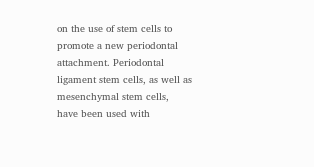on the use of stem cells to promote a new periodontal attachment. Periodontal ligament stem cells, as well as mesenchymal stem cells, have been used with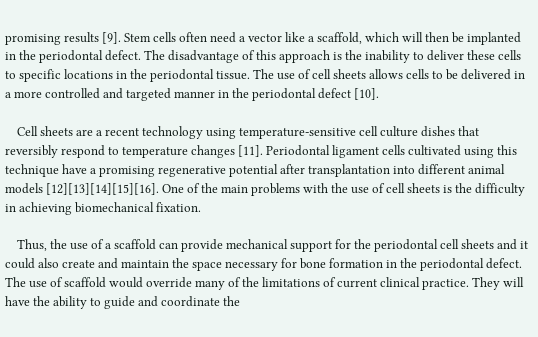promising results [9]. Stem cells often need a vector like a scaffold, which will then be implanted in the periodontal defect. The disadvantage of this approach is the inability to deliver these cells to specific locations in the periodontal tissue. The use of cell sheets allows cells to be delivered in a more controlled and targeted manner in the periodontal defect [10].

    Cell sheets are a recent technology using temperature-sensitive cell culture dishes that reversibly respond to temperature changes [11]. Periodontal ligament cells cultivated using this technique have a promising regenerative potential after transplantation into different animal models [12][13][14][15][16]. One of the main problems with the use of cell sheets is the difficulty in achieving biomechanical fixation.

    Thus, the use of a scaffold can provide mechanical support for the periodontal cell sheets and it could also create and maintain the space necessary for bone formation in the periodontal defect. The use of scaffold would override many of the limitations of current clinical practice. They will have the ability to guide and coordinate the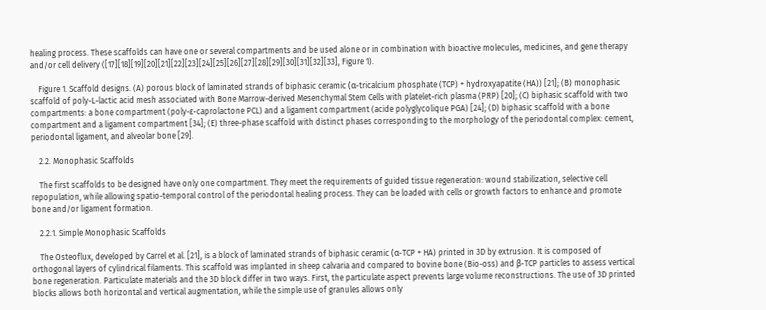healing process. These scaffolds can have one or several compartments and be used alone or in combination with bioactive molecules, medicines, and gene therapy and/or cell delivery ([17][18][19][20][21][22][23][24][25][26][27][28][29][30][31][32][33], Figure 1).

    Figure 1. Scaffold designs. (A) porous block of laminated strands of biphasic ceramic (α-tricalcium phosphate (TCP) + hydroxyapatite (HA)) [21]; (B) monophasic scaffold of poly-L-lactic acid mesh associated with Bone Marrow-derived Mesenchymal Stem Cells with platelet-rich plasma (PRP) [20]; (C) biphasic scaffold with two compartments: a bone compartment (poly-ε-caprolactone PCL) and a ligament compartment (acide polyglycolique PGA) [24]; (D) biphasic scaffold with a bone compartment and a ligament compartment [34]; (E) three-phase scaffold with distinct phases corresponding to the morphology of the periodontal complex: cement, periodontal ligament, and alveolar bone [29].

    2.2. Monophasic Scaffolds

    The first scaffolds to be designed have only one compartment. They meet the requirements of guided tissue regeneration: wound stabilization, selective cell repopulation, while allowing spatio-temporal control of the periodontal healing process. They can be loaded with cells or growth factors to enhance and promote bone and/or ligament formation.

    2.2.1. Simple Monophasic Scaffolds

    The Osteoflux, developed by Carrel et al. [21], is a block of laminated strands of biphasic ceramic (α-TCP + HA) printed in 3D by extrusion. It is composed of orthogonal layers of cylindrical filaments. This scaffold was implanted in sheep calvaria and compared to bovine bone (Bio-oss) and β-TCP particles to assess vertical bone regeneration. Particulate materials and the 3D block differ in two ways. First, the particulate aspect prevents large volume reconstructions. The use of 3D printed blocks allows both horizontal and vertical augmentation, while the simple use of granules allows only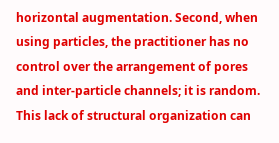horizontal augmentation. Second, when using particles, the practitioner has no control over the arrangement of pores and inter-particle channels; it is random. This lack of structural organization can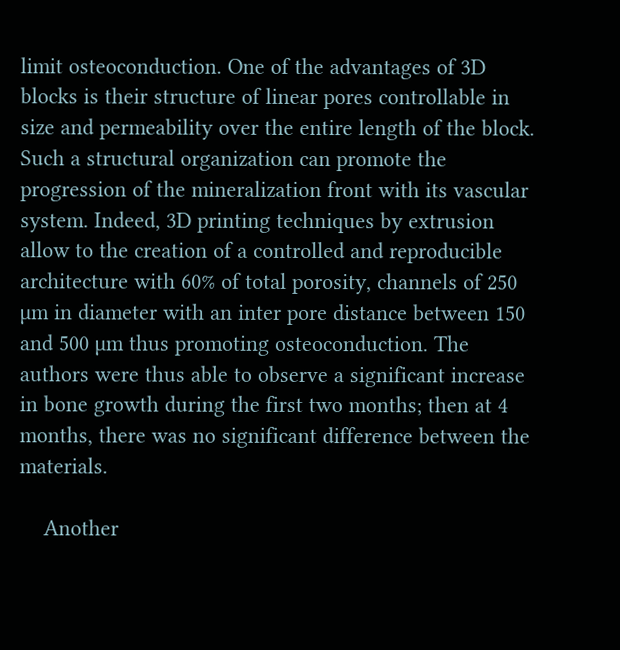limit osteoconduction. One of the advantages of 3D blocks is their structure of linear pores controllable in size and permeability over the entire length of the block. Such a structural organization can promote the progression of the mineralization front with its vascular system. Indeed, 3D printing techniques by extrusion allow to the creation of a controlled and reproducible architecture with 60% of total porosity, channels of 250 µm in diameter with an inter pore distance between 150 and 500 µm thus promoting osteoconduction. The authors were thus able to observe a significant increase in bone growth during the first two months; then at 4 months, there was no significant difference between the materials.

    Another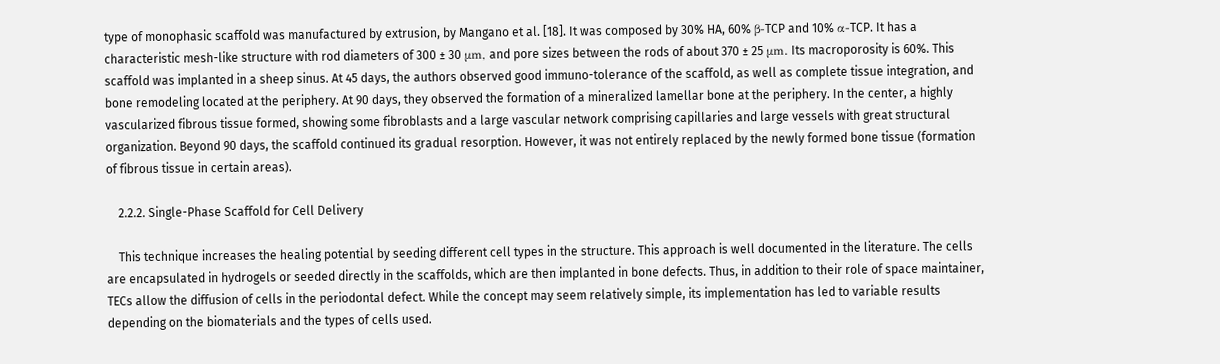type of monophasic scaffold was manufactured by extrusion, by Mangano et al. [18]. It was composed by 30% HA, 60% β-TCP and 10% α-TCP. It has a characteristic mesh-like structure with rod diameters of 300 ± 30 μm, and pore sizes between the rods of about 370 ± 25 μm. Its macroporosity is 60%. This scaffold was implanted in a sheep sinus. At 45 days, the authors observed good immuno-tolerance of the scaffold, as well as complete tissue integration, and bone remodeling located at the periphery. At 90 days, they observed the formation of a mineralized lamellar bone at the periphery. In the center, a highly vascularized fibrous tissue formed, showing some fibroblasts and a large vascular network comprising capillaries and large vessels with great structural organization. Beyond 90 days, the scaffold continued its gradual resorption. However, it was not entirely replaced by the newly formed bone tissue (formation of fibrous tissue in certain areas).

    2.2.2. Single-Phase Scaffold for Cell Delivery

    This technique increases the healing potential by seeding different cell types in the structure. This approach is well documented in the literature. The cells are encapsulated in hydrogels or seeded directly in the scaffolds, which are then implanted in bone defects. Thus, in addition to their role of space maintainer, TECs allow the diffusion of cells in the periodontal defect. While the concept may seem relatively simple, its implementation has led to variable results depending on the biomaterials and the types of cells used.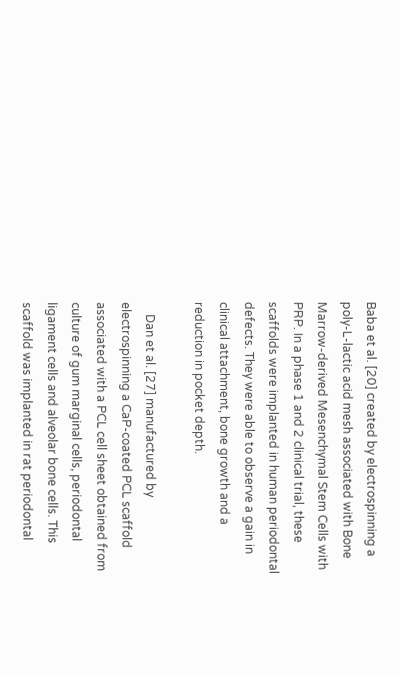Baba et al. [20] created by electrospinning a poly-L-lactic acid mesh associated with Bone Marrow-derived Mesenchymal Stem Cells with PRP. In a phase 1 and 2 clinical trial, these scaffolds were implanted in human periodontal defects. They were able to observe a gain in clinical attachment, bone growth and a reduction in pocket depth.

    Dan et al. [27] manufactured by electrospinning a CaP-coated PCL scaffold associated with a PCL cell sheet obtained from culture of gum marginal cells, periodontal ligament cells and alveolar bone cells. This scaffold was implanted in rat periodontal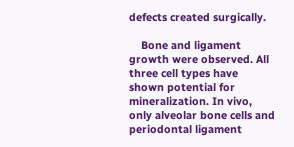defects created surgically.

    Bone and ligament growth were observed. All three cell types have shown potential for mineralization. In vivo, only alveolar bone cells and periodontal ligament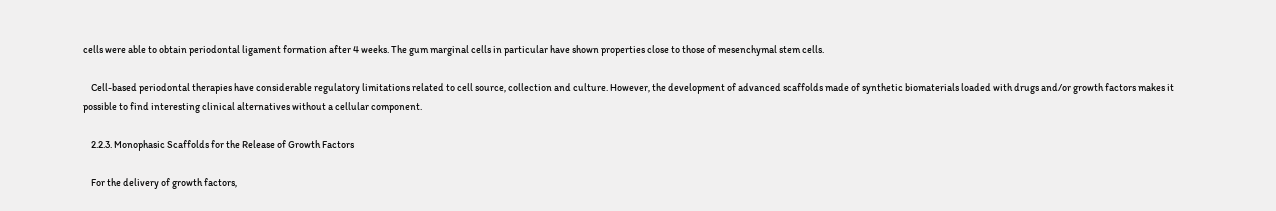cells were able to obtain periodontal ligament formation after 4 weeks. The gum marginal cells in particular have shown properties close to those of mesenchymal stem cells.

    Cell-based periodontal therapies have considerable regulatory limitations related to cell source, collection and culture. However, the development of advanced scaffolds made of synthetic biomaterials loaded with drugs and/or growth factors makes it possible to find interesting clinical alternatives without a cellular component.

    2.2.3. Monophasic Scaffolds for the Release of Growth Factors

    For the delivery of growth factors,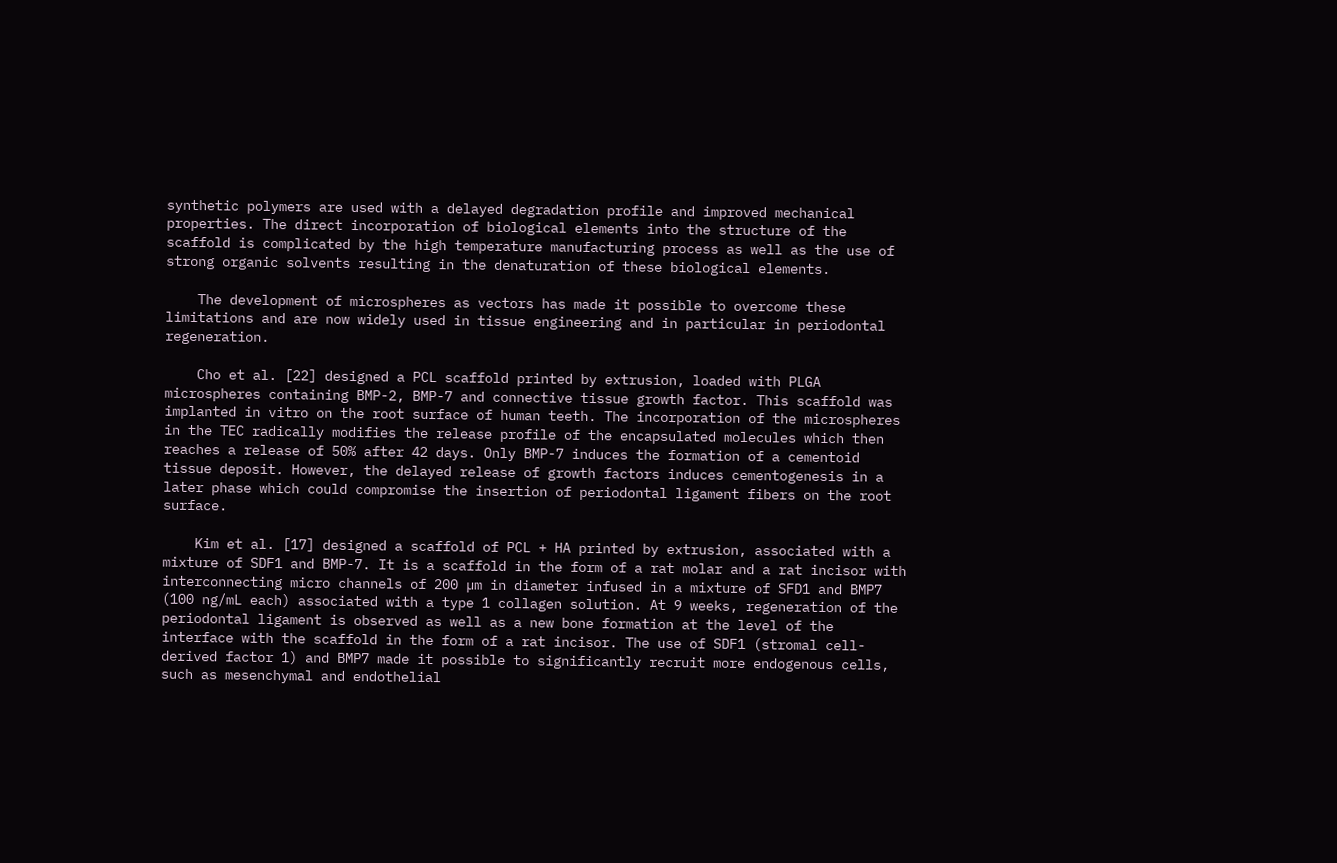synthetic polymers are used with a delayed degradation profile and improved mechanical properties. The direct incorporation of biological elements into the structure of the scaffold is complicated by the high temperature manufacturing process as well as the use of strong organic solvents resulting in the denaturation of these biological elements.

    The development of microspheres as vectors has made it possible to overcome these limitations and are now widely used in tissue engineering and in particular in periodontal regeneration.

    Cho et al. [22] designed a PCL scaffold printed by extrusion, loaded with PLGA microspheres containing BMP-2, BMP-7 and connective tissue growth factor. This scaffold was implanted in vitro on the root surface of human teeth. The incorporation of the microspheres in the TEC radically modifies the release profile of the encapsulated molecules which then reaches a release of 50% after 42 days. Only BMP-7 induces the formation of a cementoid tissue deposit. However, the delayed release of growth factors induces cementogenesis in a later phase which could compromise the insertion of periodontal ligament fibers on the root surface.

    Kim et al. [17] designed a scaffold of PCL + HA printed by extrusion, associated with a mixture of SDF1 and BMP-7. It is a scaffold in the form of a rat molar and a rat incisor with interconnecting micro channels of 200 µm in diameter infused in a mixture of SFD1 and BMP7 (100 ng/mL each) associated with a type 1 collagen solution. At 9 weeks, regeneration of the periodontal ligament is observed as well as a new bone formation at the level of the interface with the scaffold in the form of a rat incisor. The use of SDF1 (stromal cell-derived factor 1) and BMP7 made it possible to significantly recruit more endogenous cells, such as mesenchymal and endothelial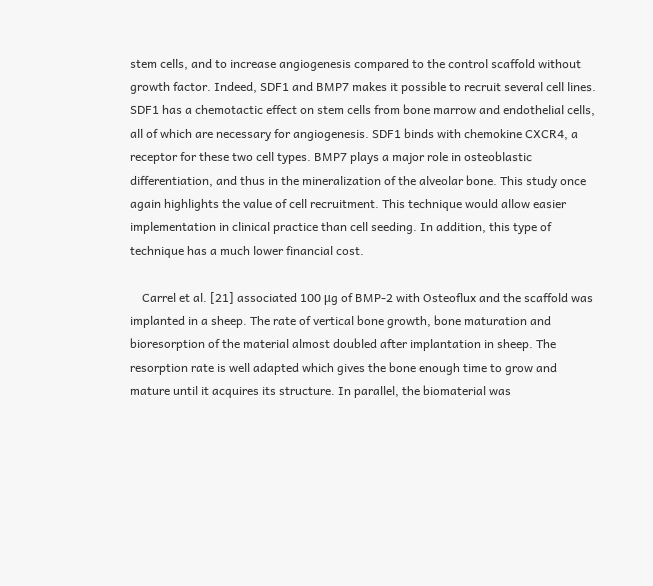stem cells, and to increase angiogenesis compared to the control scaffold without growth factor. Indeed, SDF1 and BMP7 makes it possible to recruit several cell lines. SDF1 has a chemotactic effect on stem cells from bone marrow and endothelial cells, all of which are necessary for angiogenesis. SDF1 binds with chemokine CXCR4, a receptor for these two cell types. BMP7 plays a major role in osteoblastic differentiation, and thus in the mineralization of the alveolar bone. This study once again highlights the value of cell recruitment. This technique would allow easier implementation in clinical practice than cell seeding. In addition, this type of technique has a much lower financial cost.

    Carrel et al. [21] associated 100 μg of BMP-2 with Osteoflux and the scaffold was implanted in a sheep. The rate of vertical bone growth, bone maturation and bioresorption of the material almost doubled after implantation in sheep. The resorption rate is well adapted which gives the bone enough time to grow and mature until it acquires its structure. In parallel, the biomaterial was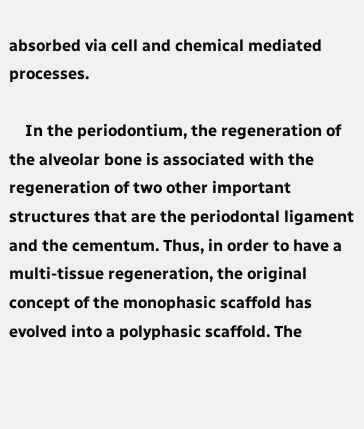absorbed via cell and chemical mediated processes.

    In the periodontium, the regeneration of the alveolar bone is associated with the regeneration of two other important structures that are the periodontal ligament and the cementum. Thus, in order to have a multi-tissue regeneration, the original concept of the monophasic scaffold has evolved into a polyphasic scaffold. The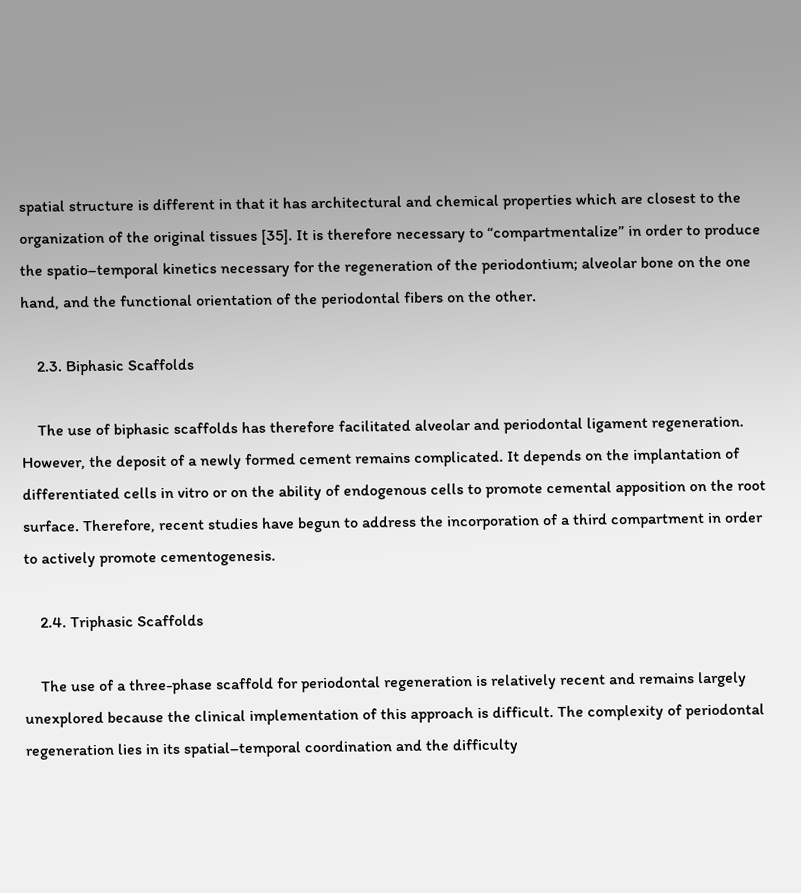spatial structure is different in that it has architectural and chemical properties which are closest to the organization of the original tissues [35]. It is therefore necessary to “compartmentalize” in order to produce the spatio–temporal kinetics necessary for the regeneration of the periodontium; alveolar bone on the one hand, and the functional orientation of the periodontal fibers on the other.

    2.3. Biphasic Scaffolds

    The use of biphasic scaffolds has therefore facilitated alveolar and periodontal ligament regeneration. However, the deposit of a newly formed cement remains complicated. It depends on the implantation of differentiated cells in vitro or on the ability of endogenous cells to promote cemental apposition on the root surface. Therefore, recent studies have begun to address the incorporation of a third compartment in order to actively promote cementogenesis.

    2.4. Triphasic Scaffolds

    The use of a three-phase scaffold for periodontal regeneration is relatively recent and remains largely unexplored because the clinical implementation of this approach is difficult. The complexity of periodontal regeneration lies in its spatial–temporal coordination and the difficulty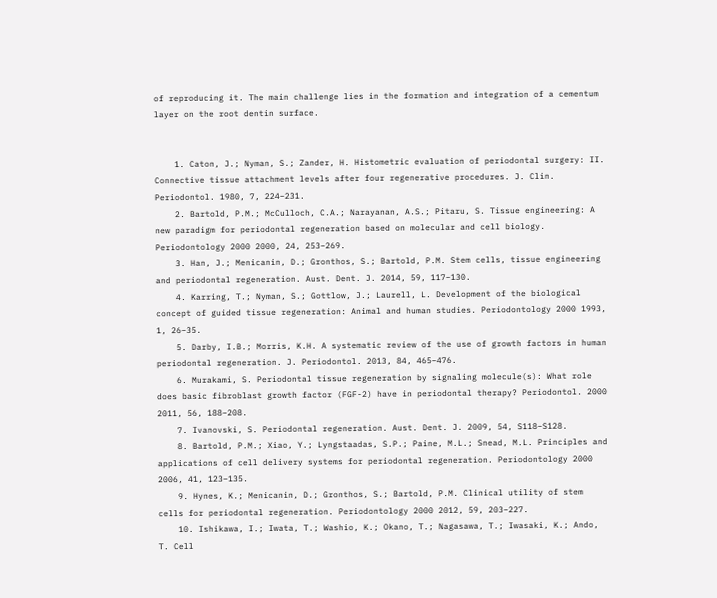of reproducing it. The main challenge lies in the formation and integration of a cementum layer on the root dentin surface.


    1. Caton, J.; Nyman, S.; Zander, H. Histometric evaluation of periodontal surgery: II. Connective tissue attachment levels after four regenerative procedures. J. Clin. Periodontol. 1980, 7, 224–231.
    2. Bartold, P.M.; McCulloch, C.A.; Narayanan, A.S.; Pitaru, S. Tissue engineering: A new paradigm for periodontal regeneration based on molecular and cell biology. Periodontology 2000 2000, 24, 253–269.
    3. Han, J.; Menicanin, D.; Gronthos, S.; Bartold, P.M. Stem cells, tissue engineering and periodontal regeneration. Aust. Dent. J. 2014, 59, 117–130.
    4. Karring, T.; Nyman, S.; Gottlow, J.; Laurell, L. Development of the biological concept of guided tissue regeneration: Animal and human studies. Periodontology 2000 1993, 1, 26–35.
    5. Darby, I.B.; Morris, K.H. A systematic review of the use of growth factors in human periodontal regeneration. J. Periodontol. 2013, 84, 465–476.
    6. Murakami, S. Periodontal tissue regeneration by signaling molecule(s): What role does basic fibroblast growth factor (FGF-2) have in periodontal therapy? Periodontol. 2000 2011, 56, 188–208.
    7. Ivanovski, S. Periodontal regeneration. Aust. Dent. J. 2009, 54, S118–S128.
    8. Bartold, P.M.; Xiao, Y.; Lyngstaadas, S.P.; Paine, M.L.; Snead, M.L. Principles and applications of cell delivery systems for periodontal regeneration. Periodontology 2000 2006, 41, 123–135.
    9. Hynes, K.; Menicanin, D.; Gronthos, S.; Bartold, P.M. Clinical utility of stem cells for periodontal regeneration. Periodontology 2000 2012, 59, 203–227.
    10. Ishikawa, I.; Iwata, T.; Washio, K.; Okano, T.; Nagasawa, T.; Iwasaki, K.; Ando, T. Cell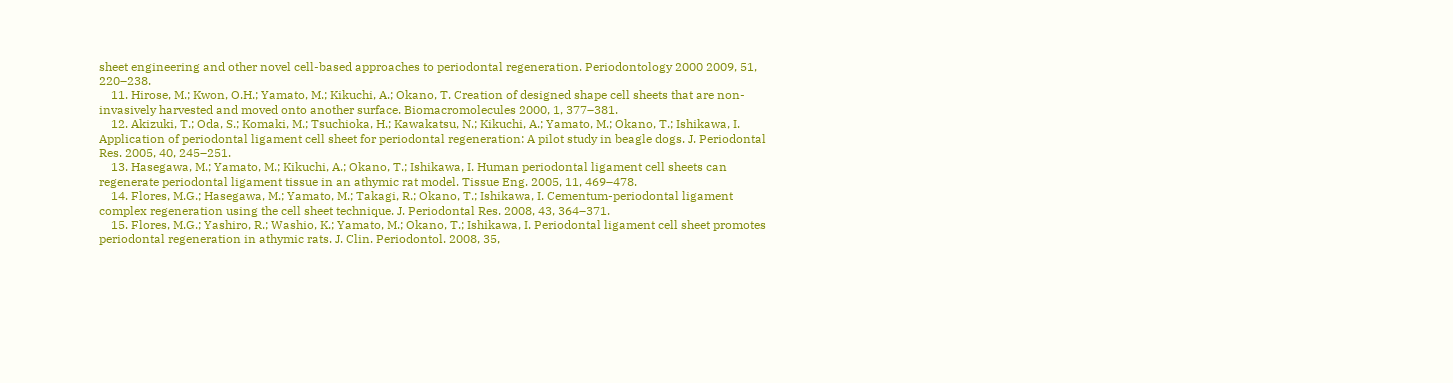sheet engineering and other novel cell-based approaches to periodontal regeneration. Periodontology 2000 2009, 51, 220–238.
    11. Hirose, M.; Kwon, O.H.; Yamato, M.; Kikuchi, A.; Okano, T. Creation of designed shape cell sheets that are non-invasively harvested and moved onto another surface. Biomacromolecules 2000, 1, 377–381.
    12. Akizuki, T.; Oda, S.; Komaki, M.; Tsuchioka, H.; Kawakatsu, N.; Kikuchi, A.; Yamato, M.; Okano, T.; Ishikawa, I. Application of periodontal ligament cell sheet for periodontal regeneration: A pilot study in beagle dogs. J. Periodontal Res. 2005, 40, 245–251.
    13. Hasegawa, M.; Yamato, M.; Kikuchi, A.; Okano, T.; Ishikawa, I. Human periodontal ligament cell sheets can regenerate periodontal ligament tissue in an athymic rat model. Tissue Eng. 2005, 11, 469–478.
    14. Flores, M.G.; Hasegawa, M.; Yamato, M.; Takagi, R.; Okano, T.; Ishikawa, I. Cementum-periodontal ligament complex regeneration using the cell sheet technique. J. Periodontal Res. 2008, 43, 364–371.
    15. Flores, M.G.; Yashiro, R.; Washio, K.; Yamato, M.; Okano, T.; Ishikawa, I. Periodontal ligament cell sheet promotes periodontal regeneration in athymic rats. J. Clin. Periodontol. 2008, 35,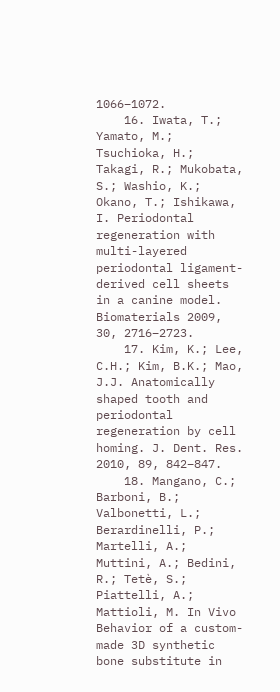1066–1072.
    16. Iwata, T.; Yamato, M.; Tsuchioka, H.; Takagi, R.; Mukobata, S.; Washio, K.; Okano, T.; Ishikawa, I. Periodontal regeneration with multi-layered periodontal ligament-derived cell sheets in a canine model. Biomaterials 2009, 30, 2716–2723.
    17. Kim, K.; Lee, C.H.; Kim, B.K.; Mao, J.J. Anatomically shaped tooth and periodontal regeneration by cell homing. J. Dent. Res. 2010, 89, 842–847.
    18. Mangano, C.; Barboni, B.; Valbonetti, L.; Berardinelli, P.; Martelli, A.; Muttini, A.; Bedini, R.; Tetè, S.; Piattelli, A.; Mattioli, M. In Vivo Behavior of a custom-made 3D synthetic bone substitute in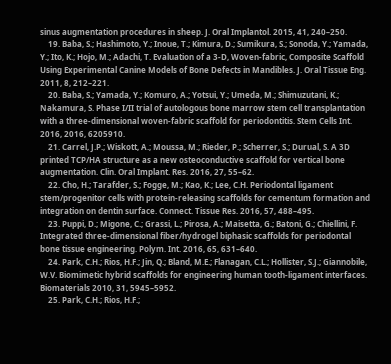sinus augmentation procedures in sheep. J. Oral Implantol. 2015, 41, 240–250.
    19. Baba, S.; Hashimoto, Y.; Inoue, T.; Kimura, D.; Sumikura, S.; Sonoda, Y.; Yamada, Y.; Ito, K.; Hojo, M.; Adachi, T. Evaluation of a 3-D, Woven-fabric, Composite Scaffold Using Experimental Canine Models of Bone Defects in Mandibles. J. Oral Tissue Eng. 2011, 8, 212–221.
    20. Baba, S.; Yamada, Y.; Komuro, A.; Yotsui, Y.; Umeda, M.; Shimuzutani, K.; Nakamura, S. Phase I/II trial of autologous bone marrow stem cell transplantation with a three-dimensional woven-fabric scaffold for periodontitis. Stem Cells Int. 2016, 2016, 6205910.
    21. Carrel, J.P.; Wiskott, A.; Moussa, M.; Rieder, P.; Scherrer, S.; Durual, S. A 3D printed TCP/HA structure as a new osteoconductive scaffold for vertical bone augmentation. Clin. Oral Implant. Res. 2016, 27, 55–62.
    22. Cho, H.; Tarafder, S.; Fogge, M.; Kao, K.; Lee, C.H. Periodontal ligament stem/progenitor cells with protein-releasing scaffolds for cementum formation and integration on dentin surface. Connect. Tissue Res. 2016, 57, 488–495.
    23. Puppi, D.; Migone, C.; Grassi, L.; Pirosa, A.; Maisetta, G.; Batoni, G.; Chiellini, F. Integrated three-dimensional fiber/hydrogel biphasic scaffolds for periodontal bone tissue engineering. Polym. Int. 2016, 65, 631–640.
    24. Park, C.H.; Rios, H.F.; Jin, Q.; Bland, M.E.; Flanagan, C.L.; Hollister, S.J.; Giannobile, W.V. Biomimetic hybrid scaffolds for engineering human tooth-ligament interfaces. Biomaterials 2010, 31, 5945–5952.
    25. Park, C.H.; Rios, H.F.;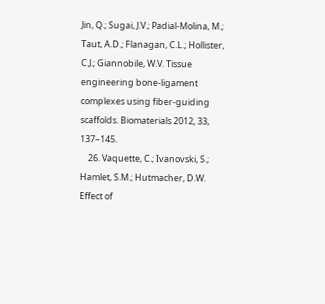Jin, Q.; Sugai, J.V.; Padial-Molina, M.; Taut, A.D.; Flanagan, C.L.; Hollister, C.J.; Giannobile, W.V. Tissue engineering bone-ligament complexes using fiber-guiding scaffolds. Biomaterials 2012, 33, 137–145.
    26. Vaquette, C.; Ivanovski, S.; Hamlet, S.M.; Hutmacher, D.W. Effect of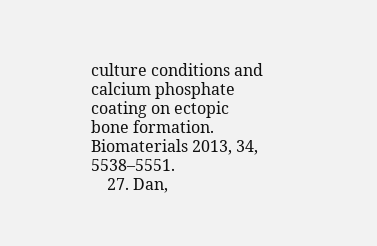culture conditions and calcium phosphate coating on ectopic bone formation. Biomaterials 2013, 34, 5538–5551.
    27. Dan,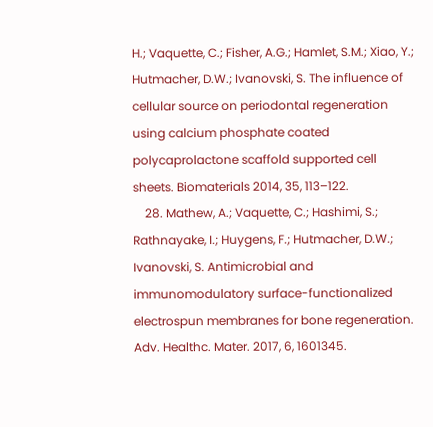H.; Vaquette, C.; Fisher, A.G.; Hamlet, S.M.; Xiao, Y.; Hutmacher, D.W.; Ivanovski, S. The influence of cellular source on periodontal regeneration using calcium phosphate coated polycaprolactone scaffold supported cell sheets. Biomaterials 2014, 35, 113–122.
    28. Mathew, A.; Vaquette, C.; Hashimi, S.; Rathnayake, I.; Huygens, F.; Hutmacher, D.W.; Ivanovski, S. Antimicrobial and immunomodulatory surface-functionalized electrospun membranes for bone regeneration. Adv. Healthc. Mater. 2017, 6, 1601345.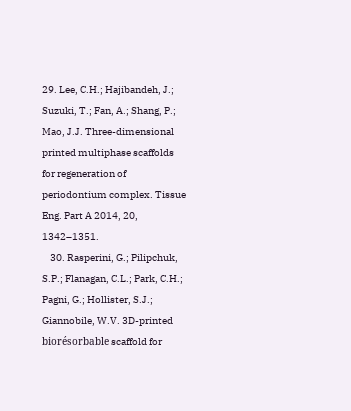29. Lee, C.H.; Hajibandeh, J.; Suzuki, T.; Fan, A.; Shang, P.; Mao, J.J. Three-dimensional printed multiphase scaffolds for regeneration of periodontium complex. Tissue Eng. Part A 2014, 20, 1342–1351.
    30. Rasperini, G.; Pilipchuk, S.P.; Flanagan, C.L.; Park, C.H.; Pagni, G.; Hollister, S.J.; Giannobile, W.V. 3D-printed biorésorbable scaffold for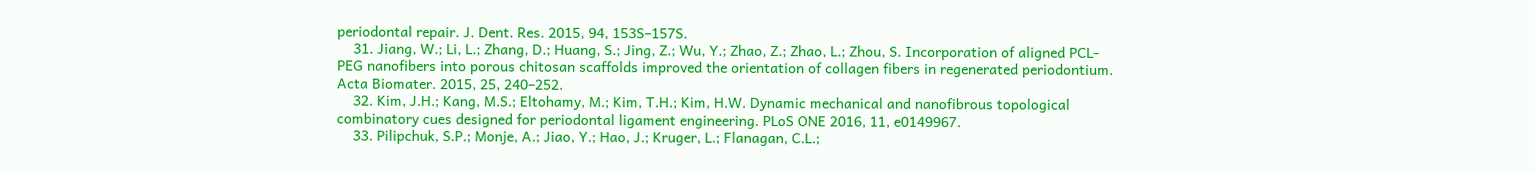periodontal repair. J. Dent. Res. 2015, 94, 153S–157S.
    31. Jiang, W.; Li, L.; Zhang, D.; Huang, S.; Jing, Z.; Wu, Y.; Zhao, Z.; Zhao, L.; Zhou, S. Incorporation of aligned PCL-PEG nanofibers into porous chitosan scaffolds improved the orientation of collagen fibers in regenerated periodontium. Acta Biomater. 2015, 25, 240–252.
    32. Kim, J.H.; Kang, M.S.; Eltohamy, M.; Kim, T.H.; Kim, H.W. Dynamic mechanical and nanofibrous topological combinatory cues designed for periodontal ligament engineering. PLoS ONE 2016, 11, e0149967.
    33. Pilipchuk, S.P.; Monje, A.; Jiao, Y.; Hao, J.; Kruger, L.; Flanagan, C.L.;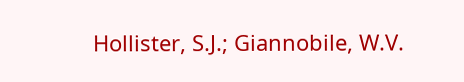Hollister, S.J.; Giannobile, W.V.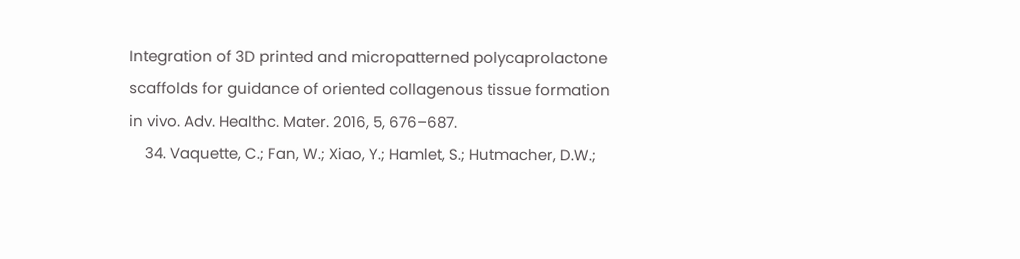Integration of 3D printed and micropatterned polycaprolactone scaffolds for guidance of oriented collagenous tissue formation in vivo. Adv. Healthc. Mater. 2016, 5, 676–687.
    34. Vaquette, C.; Fan, W.; Xiao, Y.; Hamlet, S.; Hutmacher, D.W.;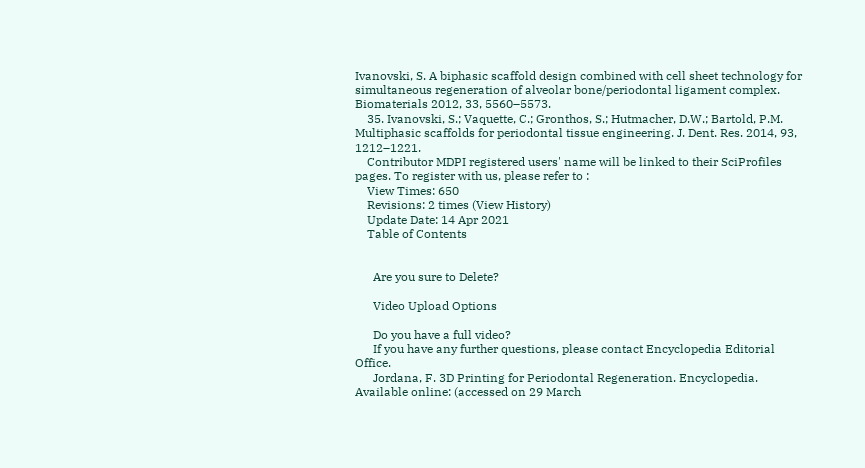Ivanovski, S. A biphasic scaffold design combined with cell sheet technology for simultaneous regeneration of alveolar bone/periodontal ligament complex. Biomaterials 2012, 33, 5560–5573.
    35. Ivanovski, S.; Vaquette, C.; Gronthos, S.; Hutmacher, D.W.; Bartold, P.M. Multiphasic scaffolds for periodontal tissue engineering. J. Dent. Res. 2014, 93, 1212–1221.
    Contributor MDPI registered users' name will be linked to their SciProfiles pages. To register with us, please refer to :
    View Times: 650
    Revisions: 2 times (View History)
    Update Date: 14 Apr 2021
    Table of Contents


      Are you sure to Delete?

      Video Upload Options

      Do you have a full video?
      If you have any further questions, please contact Encyclopedia Editorial Office.
      Jordana, F. 3D Printing for Periodontal Regeneration. Encyclopedia. Available online: (accessed on 29 March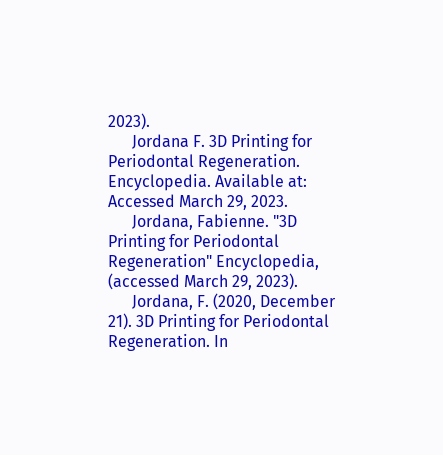2023).
      Jordana F. 3D Printing for Periodontal Regeneration. Encyclopedia. Available at: Accessed March 29, 2023.
      Jordana, Fabienne. "3D Printing for Periodontal Regeneration" Encyclopedia, (accessed March 29, 2023).
      Jordana, F. (2020, December 21). 3D Printing for Periodontal Regeneration. In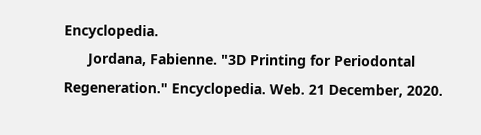Encyclopedia.
      Jordana, Fabienne. "3D Printing for Periodontal Regeneration." Encyclopedia. Web. 21 December, 2020.